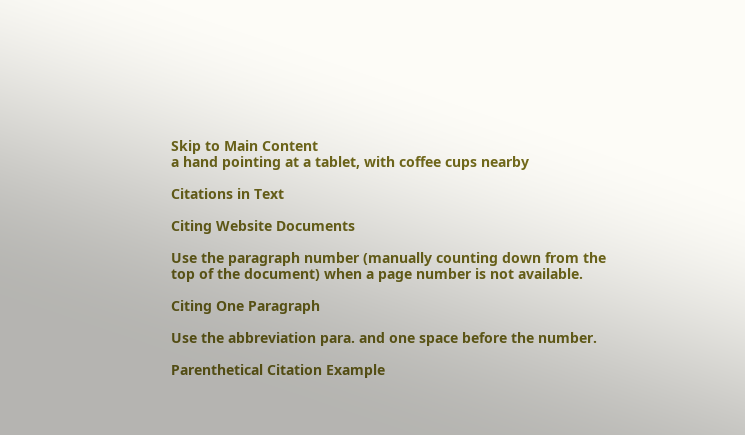Skip to Main Content
a hand pointing at a tablet, with coffee cups nearby

Citations in Text

Citing Website Documents

Use the paragraph number (manually counting down from the top of the document) when a page number is not available.

Citing One Paragraph

Use the abbreviation para. and one space before the number.

Parenthetical Citation Example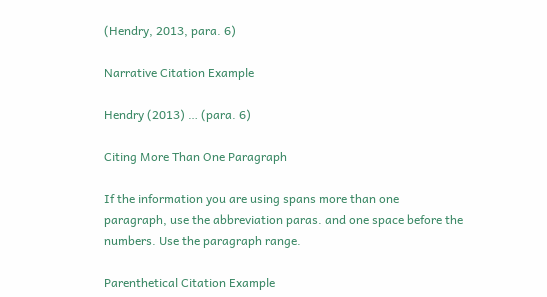(Hendry, 2013, para. 6)

Narrative Citation Example

Hendry (2013) … (para. 6)

Citing More Than One Paragraph

If the information you are using spans more than one paragraph, use the abbreviation paras. and one space before the numbers. Use the paragraph range.

Parenthetical Citation Example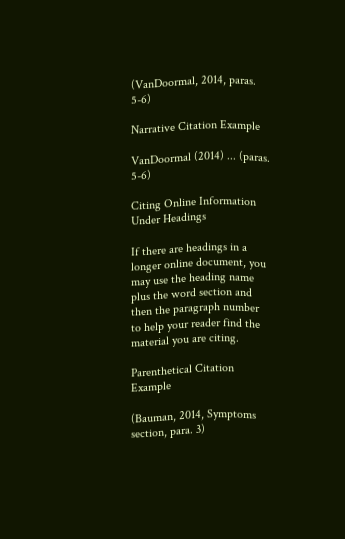(VanDoormal, 2014, paras. 5-6)

Narrative Citation Example

VanDoormal (2014) ... (paras. 5-6)

Citing Online Information Under Headings

If there are headings in a longer online document, you may use the heading name plus the word section and then the paragraph number to help your reader find the material you are citing.

Parenthetical Citation Example

(Bauman, 2014, Symptoms section, para. 3)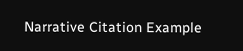Narrative Citation Example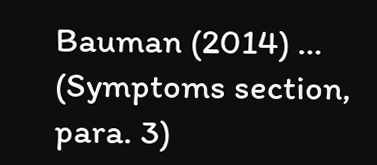Bauman (2014) … (Symptoms section, para. 3)